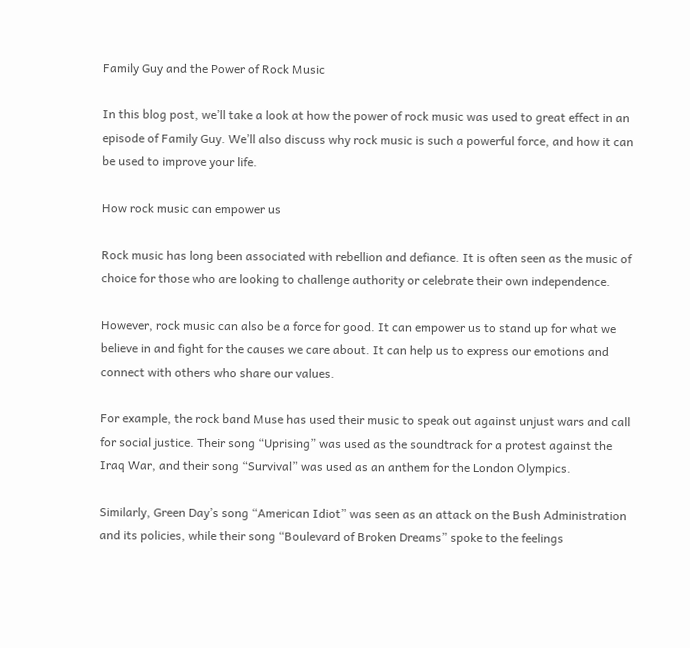Family Guy and the Power of Rock Music

In this blog post, we’ll take a look at how the power of rock music was used to great effect in an episode of Family Guy. We’ll also discuss why rock music is such a powerful force, and how it can be used to improve your life.

How rock music can empower us

Rock music has long been associated with rebellion and defiance. It is often seen as the music of choice for those who are looking to challenge authority or celebrate their own independence.

However, rock music can also be a force for good. It can empower us to stand up for what we believe in and fight for the causes we care about. It can help us to express our emotions and connect with others who share our values.

For example, the rock band Muse has used their music to speak out against unjust wars and call for social justice. Their song “Uprising” was used as the soundtrack for a protest against the Iraq War, and their song “Survival” was used as an anthem for the London Olympics.

Similarly, Green Day’s song “American Idiot” was seen as an attack on the Bush Administration and its policies, while their song “Boulevard of Broken Dreams” spoke to the feelings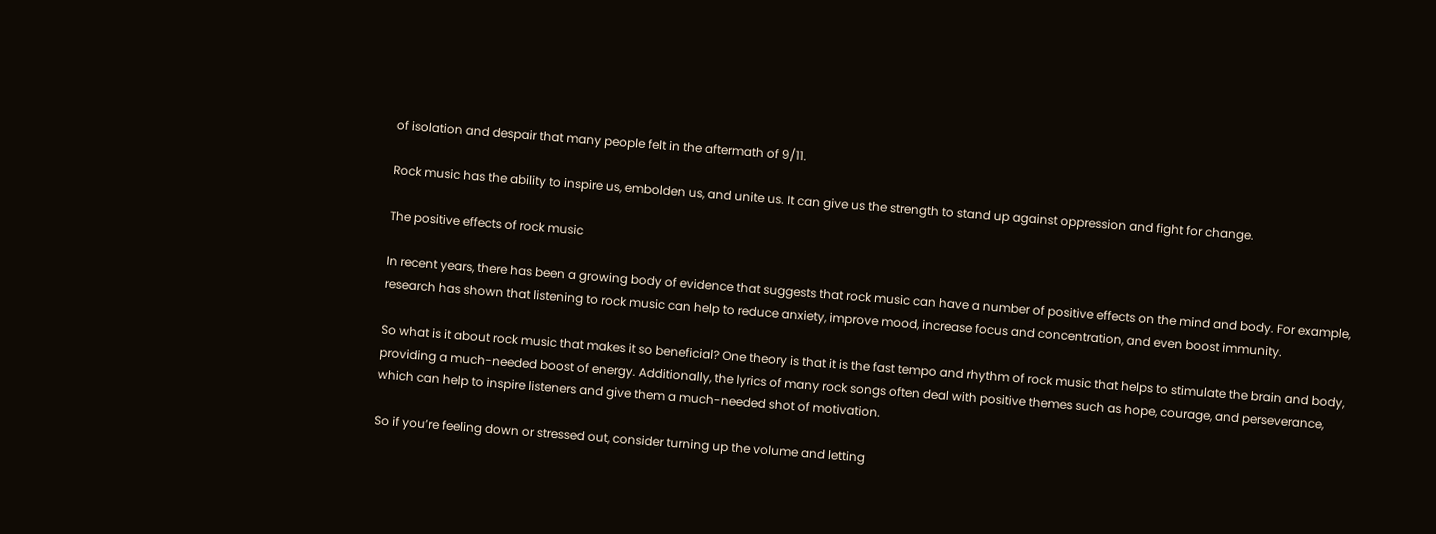of isolation and despair that many people felt in the aftermath of 9/11.

Rock music has the ability to inspire us, embolden us, and unite us. It can give us the strength to stand up against oppression and fight for change.

The positive effects of rock music

In recent years, there has been a growing body of evidence that suggests that rock music can have a number of positive effects on the mind and body. For example, research has shown that listening to rock music can help to reduce anxiety, improve mood, increase focus and concentration, and even boost immunity.

So what is it about rock music that makes it so beneficial? One theory is that it is the fast tempo and rhythm of rock music that helps to stimulate the brain and body, providing a much-needed boost of energy. Additionally, the lyrics of many rock songs often deal with positive themes such as hope, courage, and perseverance, which can help to inspire listeners and give them a much-needed shot of motivation.

So if you’re feeling down or stressed out, consider turning up the volume and letting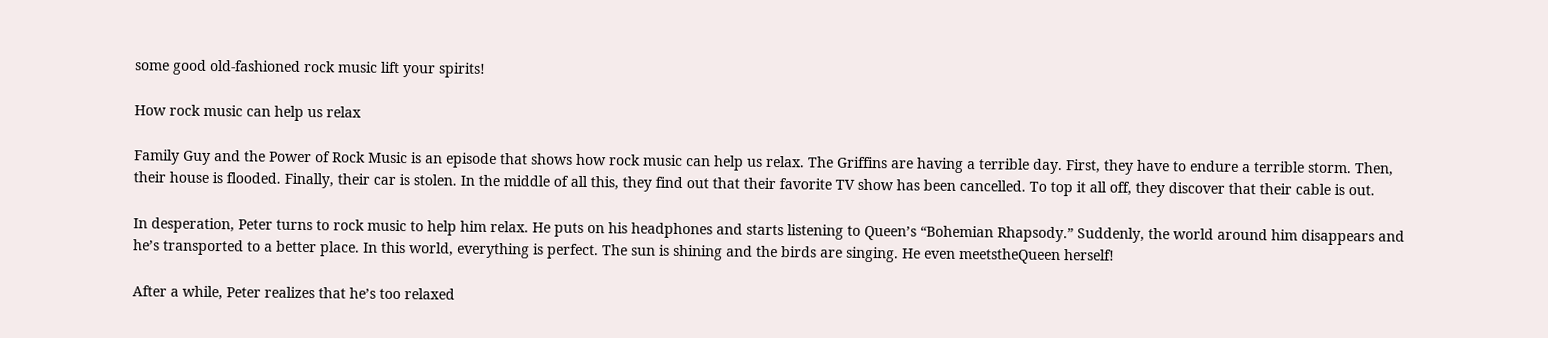some good old-fashioned rock music lift your spirits!

How rock music can help us relax

Family Guy and the Power of Rock Music is an episode that shows how rock music can help us relax. The Griffins are having a terrible day. First, they have to endure a terrible storm. Then, their house is flooded. Finally, their car is stolen. In the middle of all this, they find out that their favorite TV show has been cancelled. To top it all off, they discover that their cable is out.

In desperation, Peter turns to rock music to help him relax. He puts on his headphones and starts listening to Queen’s “Bohemian Rhapsody.” Suddenly, the world around him disappears and he’s transported to a better place. In this world, everything is perfect. The sun is shining and the birds are singing. He even meetstheQueen herself!

After a while, Peter realizes that he’s too relaxed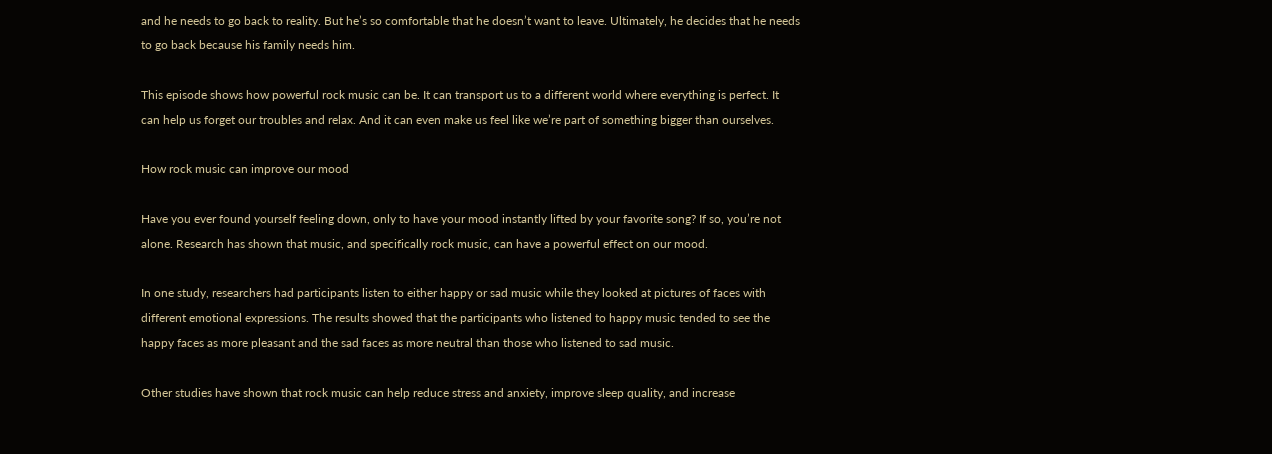and he needs to go back to reality. But he’s so comfortable that he doesn’t want to leave. Ultimately, he decides that he needs to go back because his family needs him.

This episode shows how powerful rock music can be. It can transport us to a different world where everything is perfect. It can help us forget our troubles and relax. And it can even make us feel like we’re part of something bigger than ourselves.

How rock music can improve our mood

Have you ever found yourself feeling down, only to have your mood instantly lifted by your favorite song? If so, you’re not alone. Research has shown that music, and specifically rock music, can have a powerful effect on our mood.

In one study, researchers had participants listen to either happy or sad music while they looked at pictures of faces with different emotional expressions. The results showed that the participants who listened to happy music tended to see the happy faces as more pleasant and the sad faces as more neutral than those who listened to sad music.

Other studies have shown that rock music can help reduce stress and anxiety, improve sleep quality, and increase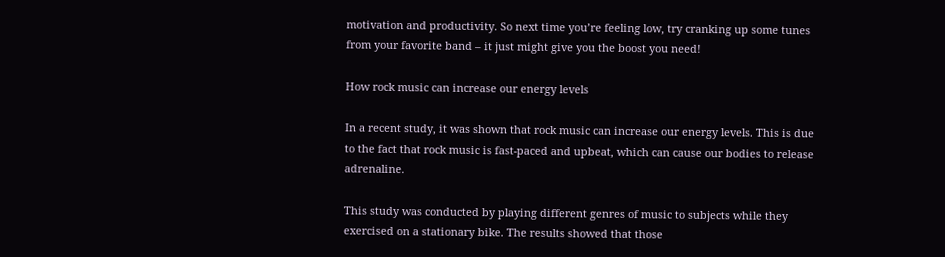motivation and productivity. So next time you’re feeling low, try cranking up some tunes from your favorite band – it just might give you the boost you need!

How rock music can increase our energy levels

In a recent study, it was shown that rock music can increase our energy levels. This is due to the fact that rock music is fast-paced and upbeat, which can cause our bodies to release adrenaline.

This study was conducted by playing different genres of music to subjects while they exercised on a stationary bike. The results showed that those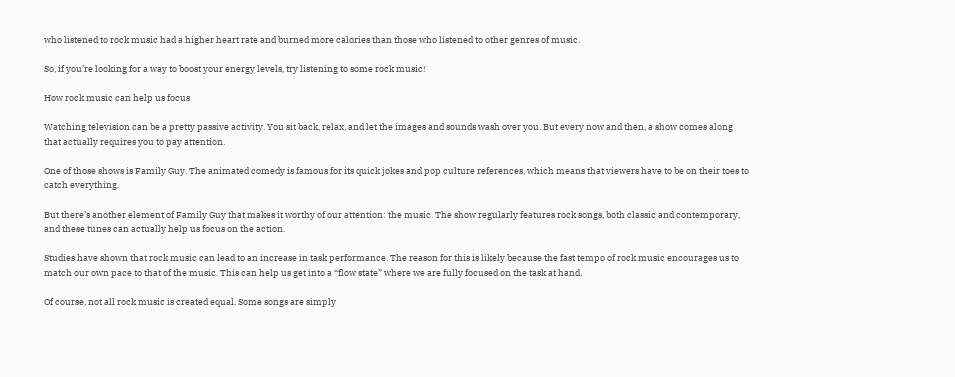who listened to rock music had a higher heart rate and burned more calories than those who listened to other genres of music.

So, if you’re looking for a way to boost your energy levels, try listening to some rock music!

How rock music can help us focus

Watching television can be a pretty passive activity. You sit back, relax, and let the images and sounds wash over you. But every now and then, a show comes along that actually requires you to pay attention.

One of those shows is Family Guy. The animated comedy is famous for its quick jokes and pop culture references, which means that viewers have to be on their toes to catch everything.

But there’s another element of Family Guy that makes it worthy of our attention: the music. The show regularly features rock songs, both classic and contemporary, and these tunes can actually help us focus on the action.

Studies have shown that rock music can lead to an increase in task performance. The reason for this is likely because the fast tempo of rock music encourages us to match our own pace to that of the music. This can help us get into a “flow state” where we are fully focused on the task at hand.

Of course, not all rock music is created equal. Some songs are simply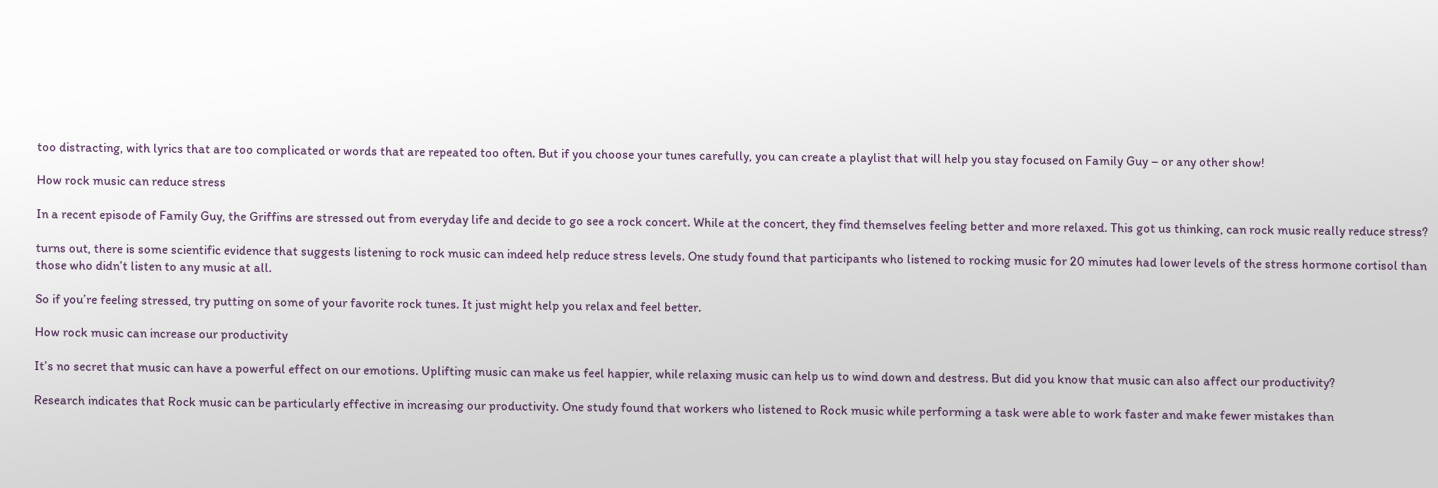too distracting, with lyrics that are too complicated or words that are repeated too often. But if you choose your tunes carefully, you can create a playlist that will help you stay focused on Family Guy – or any other show!

How rock music can reduce stress

In a recent episode of Family Guy, the Griffins are stressed out from everyday life and decide to go see a rock concert. While at the concert, they find themselves feeling better and more relaxed. This got us thinking, can rock music really reduce stress?

turns out, there is some scientific evidence that suggests listening to rock music can indeed help reduce stress levels. One study found that participants who listened to rocking music for 20 minutes had lower levels of the stress hormone cortisol than those who didn’t listen to any music at all.

So if you’re feeling stressed, try putting on some of your favorite rock tunes. It just might help you relax and feel better.

How rock music can increase our productivity

It’s no secret that music can have a powerful effect on our emotions. Uplifting music can make us feel happier, while relaxing music can help us to wind down and destress. But did you know that music can also affect our productivity?

Research indicates that Rock music can be particularly effective in increasing our productivity. One study found that workers who listened to Rock music while performing a task were able to work faster and make fewer mistakes than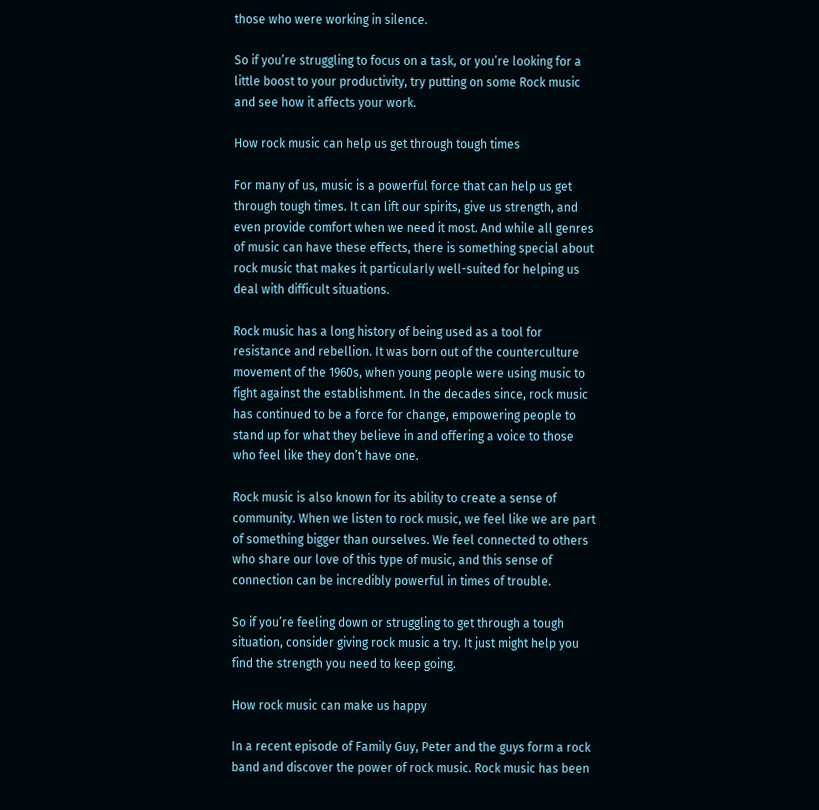those who were working in silence.

So if you’re struggling to focus on a task, or you’re looking for a little boost to your productivity, try putting on some Rock music and see how it affects your work.

How rock music can help us get through tough times

For many of us, music is a powerful force that can help us get through tough times. It can lift our spirits, give us strength, and even provide comfort when we need it most. And while all genres of music can have these effects, there is something special about rock music that makes it particularly well-suited for helping us deal with difficult situations.

Rock music has a long history of being used as a tool for resistance and rebellion. It was born out of the counterculture movement of the 1960s, when young people were using music to fight against the establishment. In the decades since, rock music has continued to be a force for change, empowering people to stand up for what they believe in and offering a voice to those who feel like they don’t have one.

Rock music is also known for its ability to create a sense of community. When we listen to rock music, we feel like we are part of something bigger than ourselves. We feel connected to others who share our love of this type of music, and this sense of connection can be incredibly powerful in times of trouble.

So if you’re feeling down or struggling to get through a tough situation, consider giving rock music a try. It just might help you find the strength you need to keep going.

How rock music can make us happy

In a recent episode of Family Guy, Peter and the guys form a rock band and discover the power of rock music. Rock music has been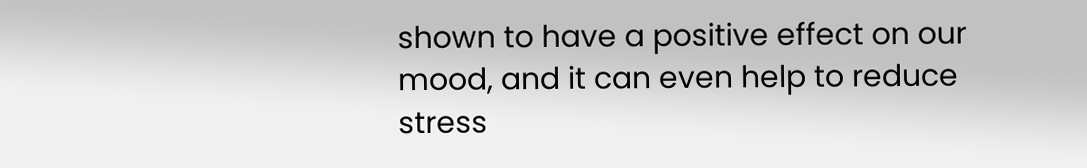shown to have a positive effect on our mood, and it can even help to reduce stress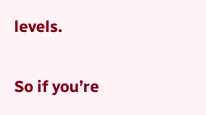levels.

So if you’re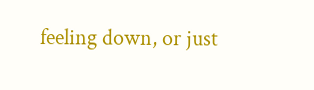feeling down, or just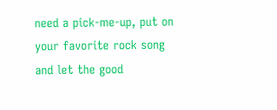need a pick-me-up, put on your favorite rock song and let the good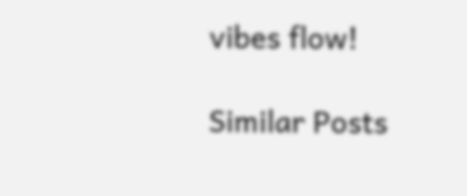vibes flow!

Similar Posts